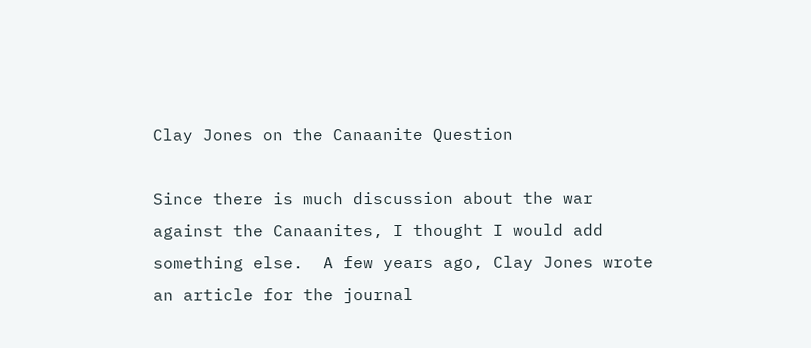Clay Jones on the Canaanite Question

Since there is much discussion about the war against the Canaanites, I thought I would add something else.  A few years ago, Clay Jones wrote an article for the journal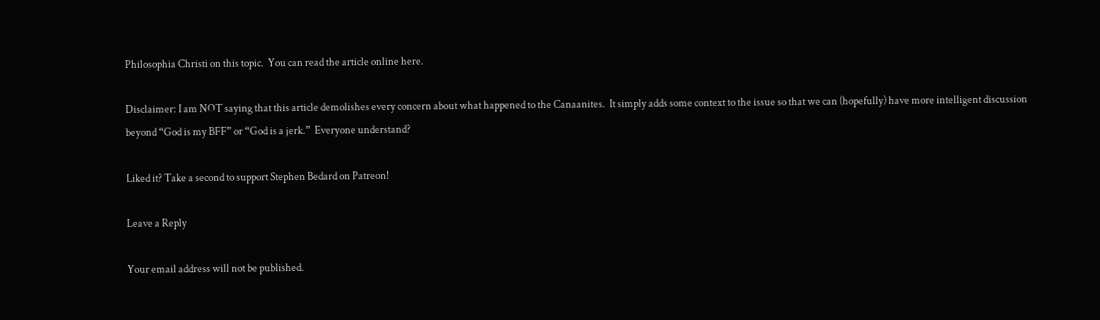Philosophia Christi on this topic.  You can read the article online here.

Disclaimer: I am NOT saying that this article demolishes every concern about what happened to the Canaanites.  It simply adds some context to the issue so that we can (hopefully) have more intelligent discussion beyond “God is my BFF” or “God is a jerk.”  Everyone understand?

Liked it? Take a second to support Stephen Bedard on Patreon!

Leave a Reply

Your email address will not be published.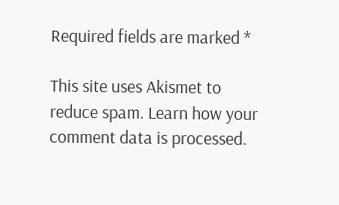Required fields are marked *

This site uses Akismet to reduce spam. Learn how your comment data is processed.